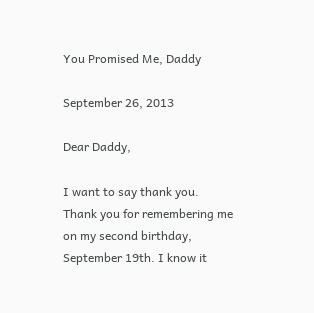You Promised Me, Daddy

September 26, 2013

Dear Daddy,

I want to say thank you. Thank you for remembering me on my second birthday, September 19th. I know it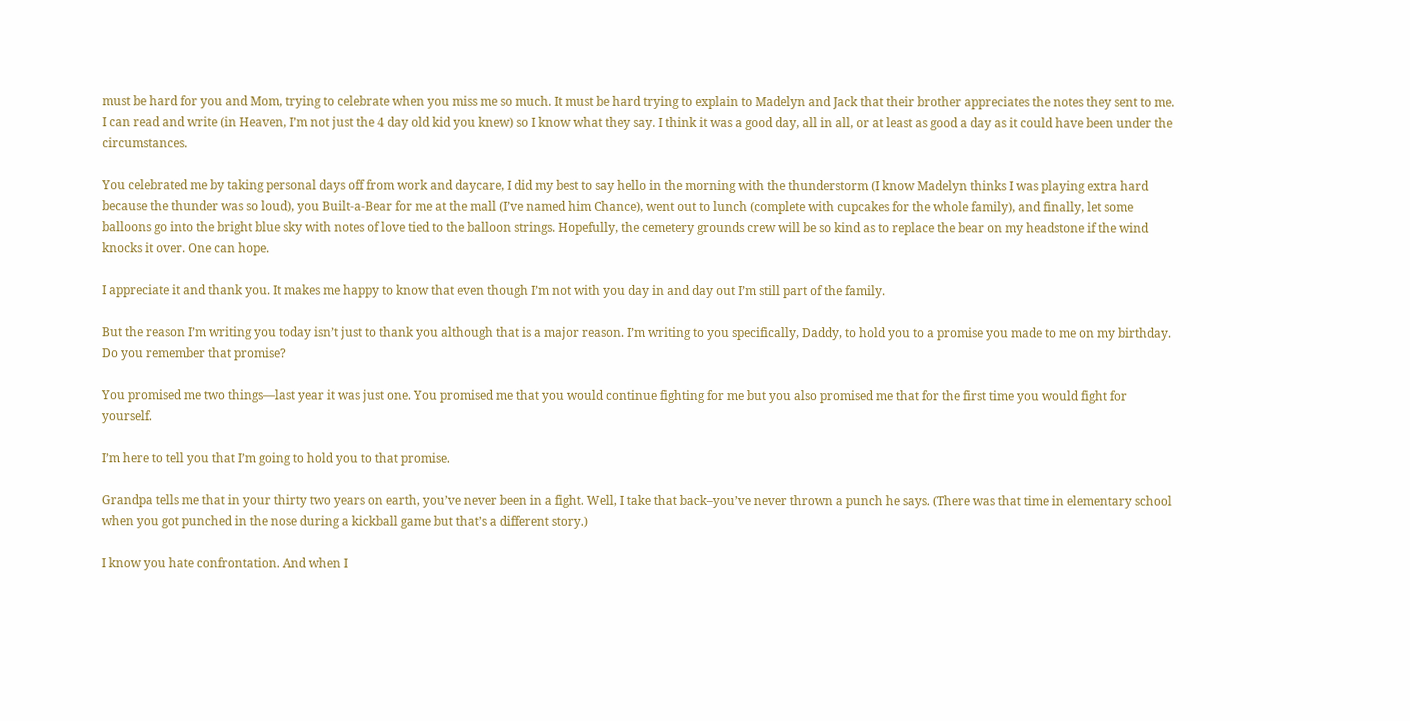must be hard for you and Mom, trying to celebrate when you miss me so much. It must be hard trying to explain to Madelyn and Jack that their brother appreciates the notes they sent to me. I can read and write (in Heaven, I’m not just the 4 day old kid you knew) so I know what they say. I think it was a good day, all in all, or at least as good a day as it could have been under the circumstances.

You celebrated me by taking personal days off from work and daycare, I did my best to say hello in the morning with the thunderstorm (I know Madelyn thinks I was playing extra hard because the thunder was so loud), you Built-a-Bear for me at the mall (I’ve named him Chance), went out to lunch (complete with cupcakes for the whole family), and finally, let some balloons go into the bright blue sky with notes of love tied to the balloon strings. Hopefully, the cemetery grounds crew will be so kind as to replace the bear on my headstone if the wind knocks it over. One can hope.

I appreciate it and thank you. It makes me happy to know that even though I’m not with you day in and day out I’m still part of the family.

But the reason I’m writing you today isn’t just to thank you although that is a major reason. I’m writing to you specifically, Daddy, to hold you to a promise you made to me on my birthday. Do you remember that promise?

You promised me two things—last year it was just one. You promised me that you would continue fighting for me but you also promised me that for the first time you would fight for yourself.

I’m here to tell you that I’m going to hold you to that promise.

Grandpa tells me that in your thirty two years on earth, you’ve never been in a fight. Well, I take that back–you’ve never thrown a punch he says. (There was that time in elementary school when you got punched in the nose during a kickball game but that’s a different story.)

I know you hate confrontation. And when I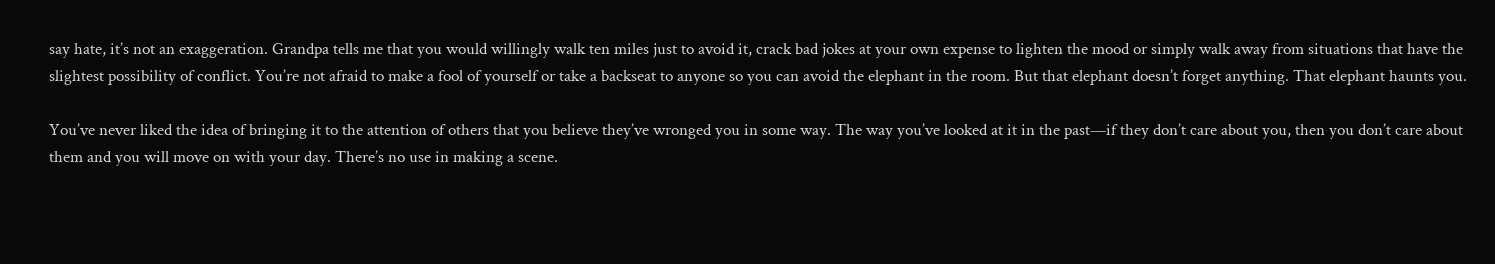say hate, it’s not an exaggeration. Grandpa tells me that you would willingly walk ten miles just to avoid it, crack bad jokes at your own expense to lighten the mood or simply walk away from situations that have the slightest possibility of conflict. You’re not afraid to make a fool of yourself or take a backseat to anyone so you can avoid the elephant in the room. But that elephant doesn’t forget anything. That elephant haunts you.

You’ve never liked the idea of bringing it to the attention of others that you believe they’ve wronged you in some way. The way you’ve looked at it in the past—if they don’t care about you, then you don’t care about them and you will move on with your day. There’s no use in making a scene.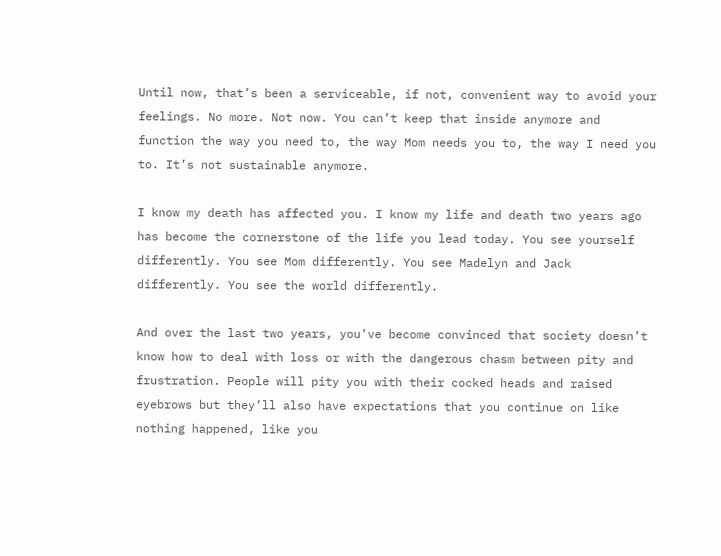Until now, that’s been a serviceable, if not, convenient way to avoid your feelings. No more. Not now. You can’t keep that inside anymore and function the way you need to, the way Mom needs you to, the way I need you to. It’s not sustainable anymore.

I know my death has affected you. I know my life and death two years ago has become the cornerstone of the life you lead today. You see yourself differently. You see Mom differently. You see Madelyn and Jack differently. You see the world differently.

And over the last two years, you’ve become convinced that society doesn’t know how to deal with loss or with the dangerous chasm between pity and frustration. People will pity you with their cocked heads and raised eyebrows but they’ll also have expectations that you continue on like nothing happened, like you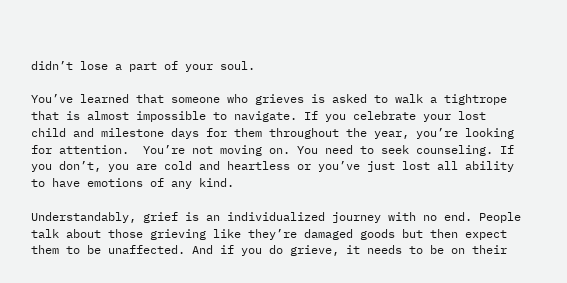didn’t lose a part of your soul.

You’ve learned that someone who grieves is asked to walk a tightrope that is almost impossible to navigate. If you celebrate your lost child and milestone days for them throughout the year, you’re looking for attention.  You’re not moving on. You need to seek counseling. If you don’t, you are cold and heartless or you’ve just lost all ability to have emotions of any kind.

Understandably, grief is an individualized journey with no end. People talk about those grieving like they’re damaged goods but then expect them to be unaffected. And if you do grieve, it needs to be on their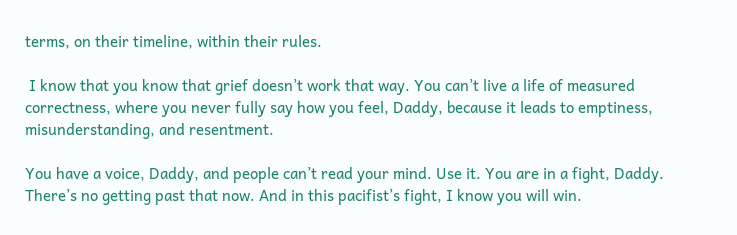terms, on their timeline, within their rules.

 I know that you know that grief doesn’t work that way. You can’t live a life of measured correctness, where you never fully say how you feel, Daddy, because it leads to emptiness, misunderstanding, and resentment.

You have a voice, Daddy, and people can’t read your mind. Use it. You are in a fight, Daddy. There’s no getting past that now. And in this pacifist’s fight, I know you will win.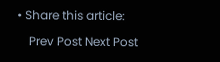• Share this article:

    Prev Post Next Post